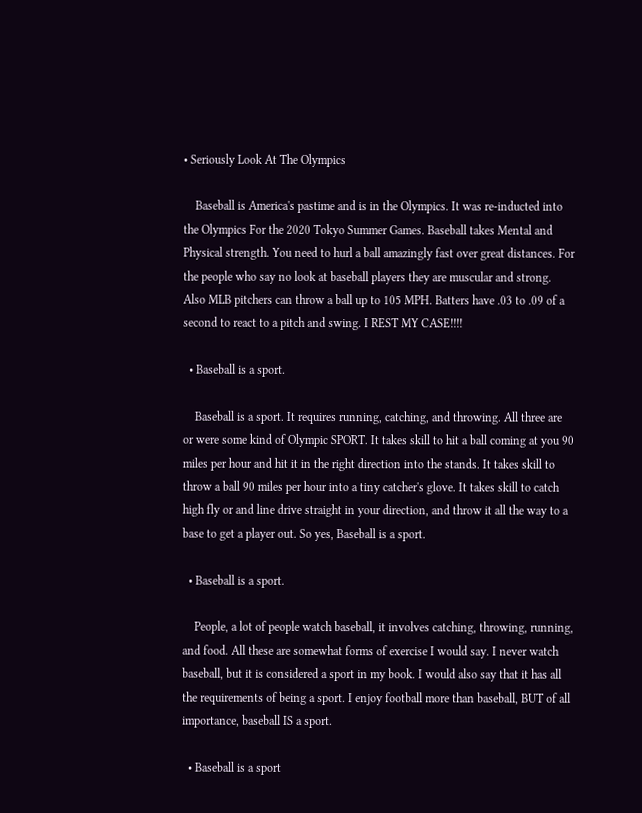• Seriously Look At The Olympics

    Baseball is America's pastime and is in the Olympics. It was re-inducted into the Olympics For the 2020 Tokyo Summer Games. Baseball takes Mental and Physical strength. You need to hurl a ball amazingly fast over great distances. For the people who say no look at baseball players they are muscular and strong. Also MLB pitchers can throw a ball up to 105 MPH. Batters have .03 to .09 of a second to react to a pitch and swing. I REST MY CASE!!!!

  • Baseball is a sport.

    Baseball is a sport. It requires running, catching, and throwing. All three are or were some kind of Olympic SPORT. It takes skill to hit a ball coming at you 90 miles per hour and hit it in the right direction into the stands. It takes skill to throw a ball 90 miles per hour into a tiny catcher's glove. It takes skill to catch high fly or and line drive straight in your direction, and throw it all the way to a base to get a player out. So yes, Baseball is a sport.

  • Baseball is a sport.

    People, a lot of people watch baseball, it involves catching, throwing, running, and food. All these are somewhat forms of exercise I would say. I never watch baseball, but it is considered a sport in my book. I would also say that it has all the requirements of being a sport. I enjoy football more than baseball, BUT of all importance, baseball IS a sport.

  • Baseball is a sport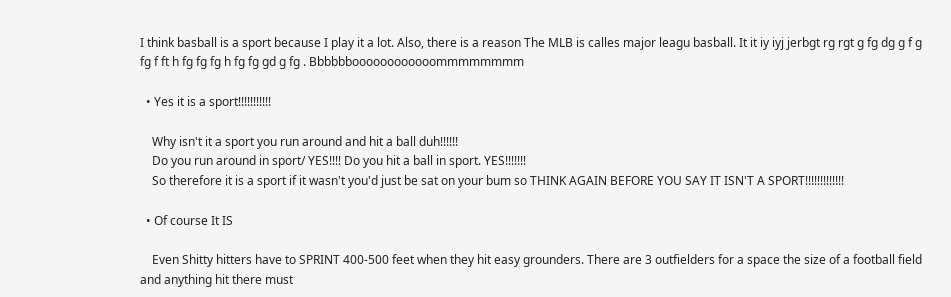I think basball is a sport because I play it a lot. Also, there is a reason The MLB is calles major leagu basball. It it iy iyj jerbgt rg rgt g fg dg g f g fg f ft h fg fg fg h fg fg gd g fg . Bbbbbboooooooooooommmmmmmm

  • Yes it is a sport!!!!!!!!!!!

    Why isn't it a sport you run around and hit a ball duh!!!!!!
    Do you run around in sport/ YES!!!! Do you hit a ball in sport. YES!!!!!!!
    So therefore it is a sport if it wasn't you'd just be sat on your bum so THINK AGAIN BEFORE YOU SAY IT ISN'T A SPORT!!!!!!!!!!!!!

  • Of course It IS

    Even Shitty hitters have to SPRINT 400-500 feet when they hit easy grounders. There are 3 outfielders for a space the size of a football field and anything hit there must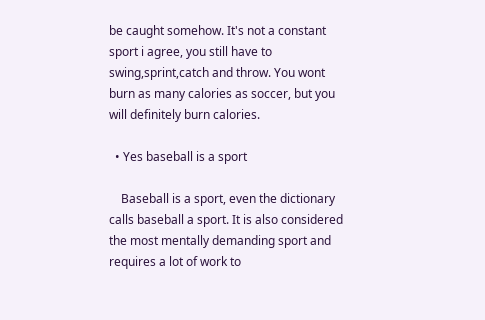be caught somehow. It's not a constant sport i agree, you still have to swing,sprint,catch and throw. You wont burn as many calories as soccer, but you will definitely burn calories.

  • Yes baseball is a sport

    Baseball is a sport, even the dictionary calls baseball a sport. It is also considered the most mentally demanding sport and requires a lot of work to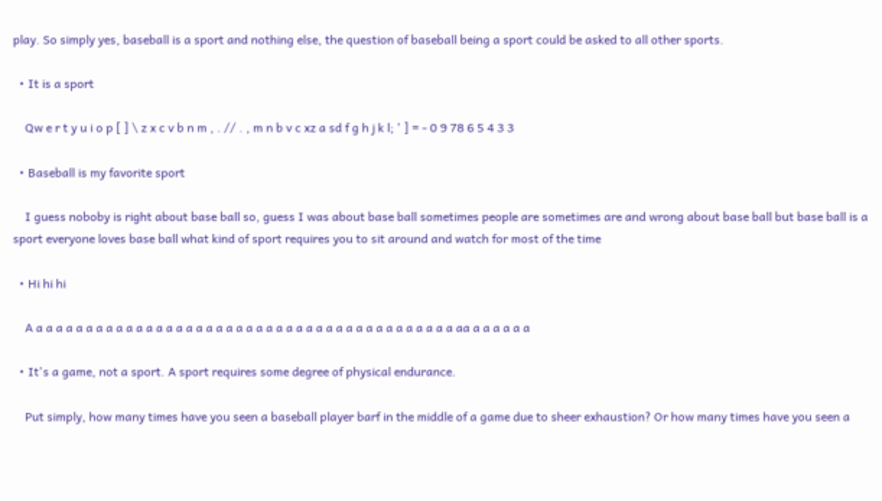play. So simply yes, baseball is a sport and nothing else, the question of baseball being a sport could be asked to all other sports.

  • It is a sport

    Qw e r t y u i o p [ ] \ z x c v b n m , . // . , m n b v c xz a sd f g h j k l; ' ] = - 0 9 78 6 5 4 3 3

  • Baseball is my favorite sport

    I guess noboby is right about base ball so, guess I was about base ball sometimes people are sometimes are and wrong about base ball but base ball is a sport everyone loves base ball what kind of sport requires you to sit around and watch for most of the time

  • Hi hi hi

    A a a a a a a a a a a a a a a a a a a a a a a a a a a a a a a a a a a a a a a a a a a aa a a a a a a

  • It's a game, not a sport. A sport requires some degree of physical endurance.

    Put simply, how many times have you seen a baseball player barf in the middle of a game due to sheer exhaustion? Or how many times have you seen a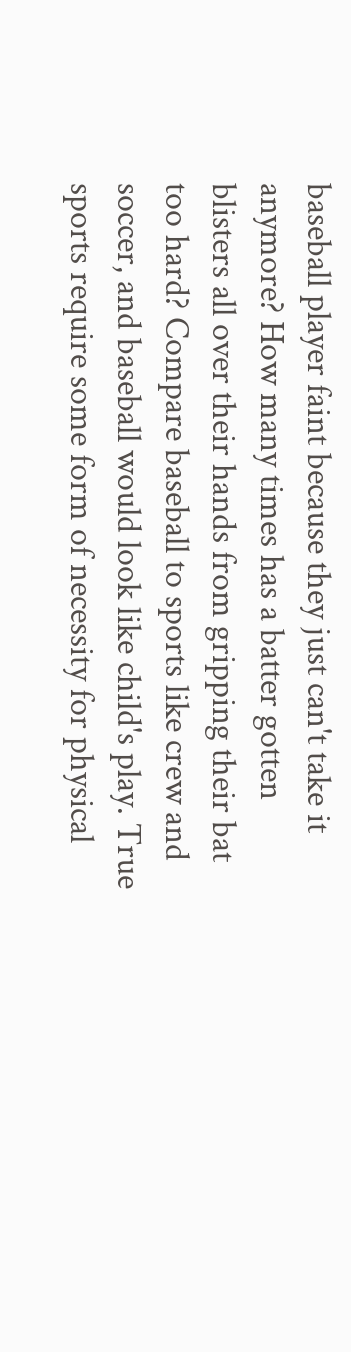baseball player faint because they just can't take it anymore? How many times has a batter gotten blisters all over their hands from gripping their bat too hard? Compare baseball to sports like crew and soccer, and baseball would look like child's play. True sports require some form of necessity for physical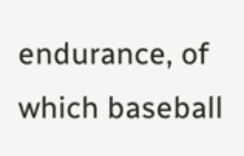endurance, of which baseball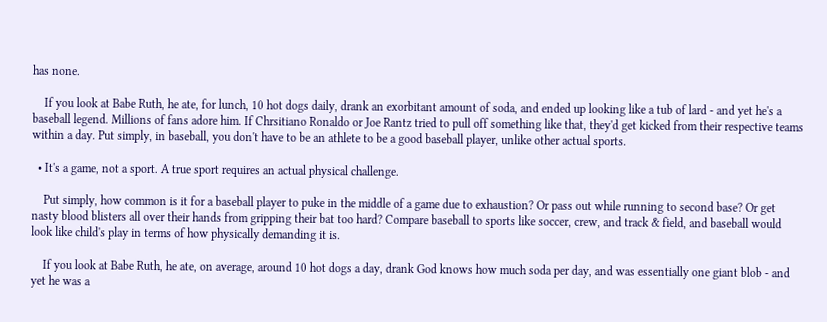has none.

    If you look at Babe Ruth, he ate, for lunch, 10 hot dogs daily, drank an exorbitant amount of soda, and ended up looking like a tub of lard - and yet he's a baseball legend. Millions of fans adore him. If Chrsitiano Ronaldo or Joe Rantz tried to pull off something like that, they'd get kicked from their respective teams within a day. Put simply, in baseball, you don't have to be an athlete to be a good baseball player, unlike other actual sports.

  • It's a game, not a sport. A true sport requires an actual physical challenge.

    Put simply, how common is it for a baseball player to puke in the middle of a game due to exhaustion? Or pass out while running to second base? Or get nasty blood blisters all over their hands from gripping their bat too hard? Compare baseball to sports like soccer, crew, and track & field, and baseball would look like child's play in terms of how physically demanding it is.

    If you look at Babe Ruth, he ate, on average, around 10 hot dogs a day, drank God knows how much soda per day, and was essentially one giant blob - and yet he was a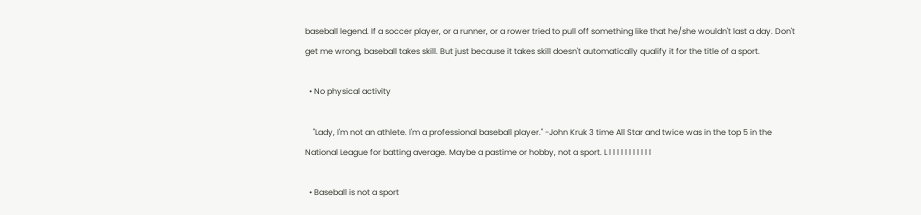baseball legend. If a soccer player, or a runner, or a rower tried to pull off something like that he/she wouldn't last a day. Don't get me wrong, baseball takes skill. But just because it takes skill doesn't automatically qualify it for the title of a sport.

  • No physical activity

    "Lady, I'm not an athlete. I'm a professional baseball player." -John Kruk 3 time All Star and twice was in the top 5 in the National League for batting average. Maybe a pastime or hobby, not a sport. L l l l l l l l l l l l

  • Baseball is not a sport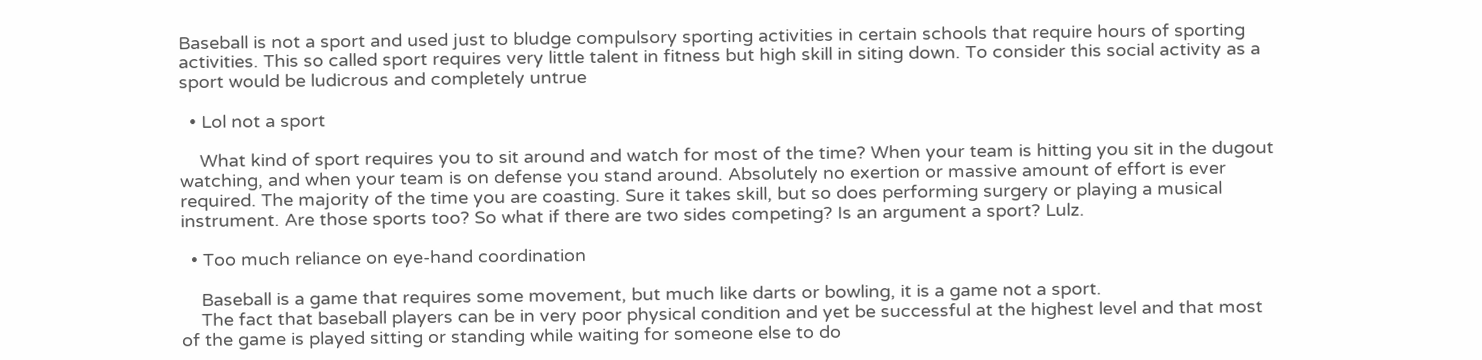Baseball is not a sport and used just to bludge compulsory sporting activities in certain schools that require hours of sporting activities. This so called sport requires very little talent in fitness but high skill in siting down. To consider this social activity as a sport would be ludicrous and completely untrue

  • Lol not a sport

    What kind of sport requires you to sit around and watch for most of the time? When your team is hitting you sit in the dugout watching, and when your team is on defense you stand around. Absolutely no exertion or massive amount of effort is ever required. The majority of the time you are coasting. Sure it takes skill, but so does performing surgery or playing a musical instrument. Are those sports too? So what if there are two sides competing? Is an argument a sport? Lulz.

  • Too much reliance on eye-hand coordination

    Baseball is a game that requires some movement, but much like darts or bowling, it is a game not a sport.
    The fact that baseball players can be in very poor physical condition and yet be successful at the highest level and that most of the game is played sitting or standing while waiting for someone else to do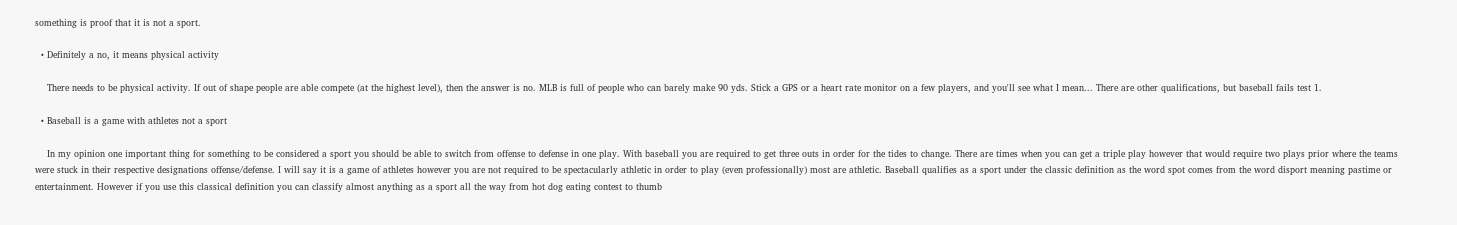something is proof that it is not a sport.

  • Definitely a no, it means physical activity

    There needs to be physical activity. If out of shape people are able compete (at the highest level), then the answer is no. MLB is full of people who can barely make 90 yds. Stick a GPS or a heart rate monitor on a few players, and you'll see what I mean... There are other qualifications, but baseball fails test 1.

  • Baseball is a game with athletes not a sport

    In my opinion one important thing for something to be considered a sport you should be able to switch from offense to defense in one play. With baseball you are required to get three outs in order for the tides to change. There are times when you can get a triple play however that would require two plays prior where the teams were stuck in their respective designations offense/defense. I will say it is a game of athletes however you are not required to be spectacularly athletic in order to play (even professionally) most are athletic. Baseball qualifies as a sport under the classic definition as the word spot comes from the word disport meaning pastime or entertainment. However if you use this classical definition you can classify almost anything as a sport all the way from hot dog eating contest to thumb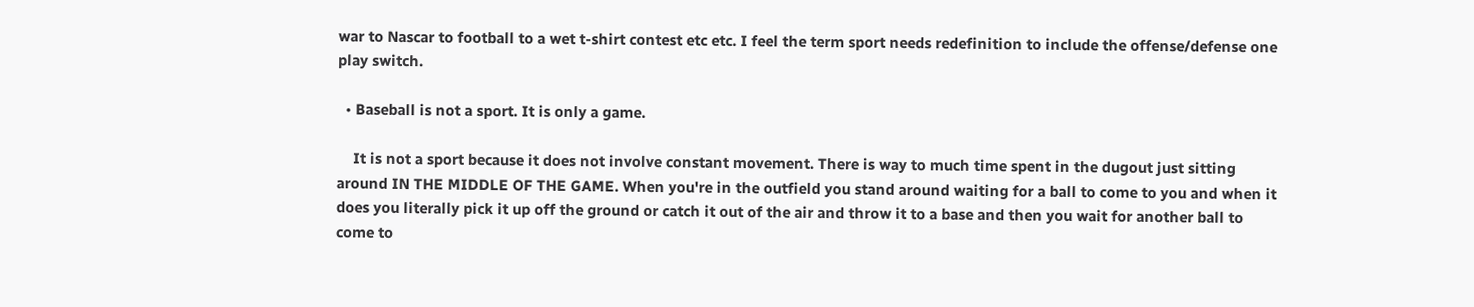war to Nascar to football to a wet t-shirt contest etc etc. I feel the term sport needs redefinition to include the offense/defense one play switch.

  • Baseball is not a sport. It is only a game.

    It is not a sport because it does not involve constant movement. There is way to much time spent in the dugout just sitting around IN THE MIDDLE OF THE GAME. When you're in the outfield you stand around waiting for a ball to come to you and when it does you literally pick it up off the ground or catch it out of the air and throw it to a base and then you wait for another ball to come to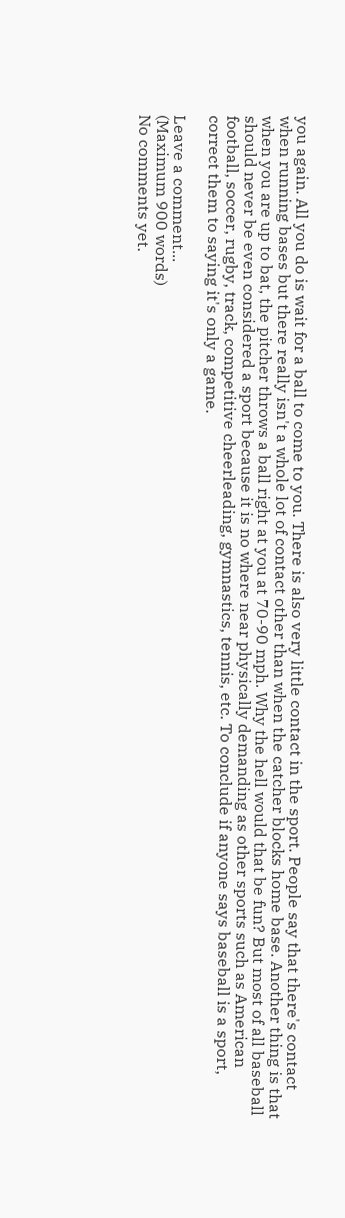you again. All you do is wait for a ball to come to you. There is also very little contact in the sport. People say that there's contact when running bases but there really isn't a whole lot of contact other than when the catcher blocks home base. Another thing is that when you are up to bat, the pitcher throws a ball right at you at 70-90 mph. Why the hell would that be fun? But most of all baseball should never be even considered a sport because it is no where near physically demanding as other sports such as American football, soccer, rugby, track, competitive cheerleading, gymnastics, tennis, etc. To conclude if anyone says baseball is a sport, correct them to saying it's only a game.

Leave a comment...
(Maximum 900 words)
No comments yet.